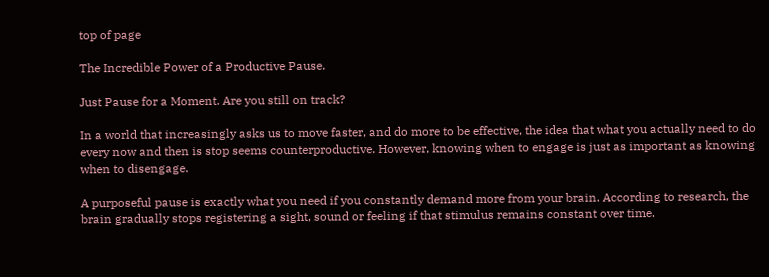top of page

The Incredible Power of a Productive Pause.

Just Pause for a Moment. Are you still on track?

In a world that increasingly asks us to move faster, and do more to be effective, the idea that what you actually need to do every now and then is stop seems counterproductive. However, knowing when to engage is just as important as knowing when to disengage.

A purposeful pause is exactly what you need if you constantly demand more from your brain. According to research, the brain gradually stops registering a sight, sound or feeling if that stimulus remains constant over time.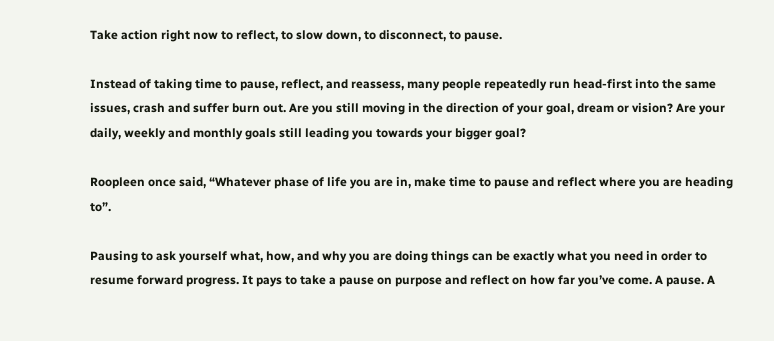Take action right now to reflect, to slow down, to disconnect, to pause.

Instead of taking time to pause, reflect, and reassess, many people repeatedly run head-first into the same issues, crash and suffer burn out. Are you still moving in the direction of your goal, dream or vision? Are your daily, weekly and monthly goals still leading you towards your bigger goal?

Roopleen once said, “Whatever phase of life you are in, make time to pause and reflect where you are heading to”.

Pausing to ask yourself what, how, and why you are doing things can be exactly what you need in order to resume forward progress. It pays to take a pause on purpose and reflect on how far you’ve come. A pause. A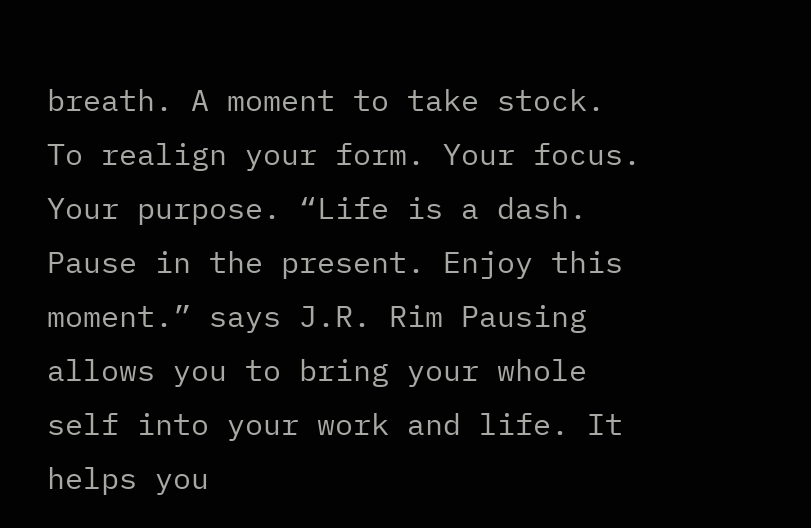breath. A moment to take stock. To realign your form. Your focus. Your purpose. “Life is a dash. Pause in the present. Enjoy this moment.” says J.R. Rim Pausing allows you to bring your whole self into your work and life. It helps you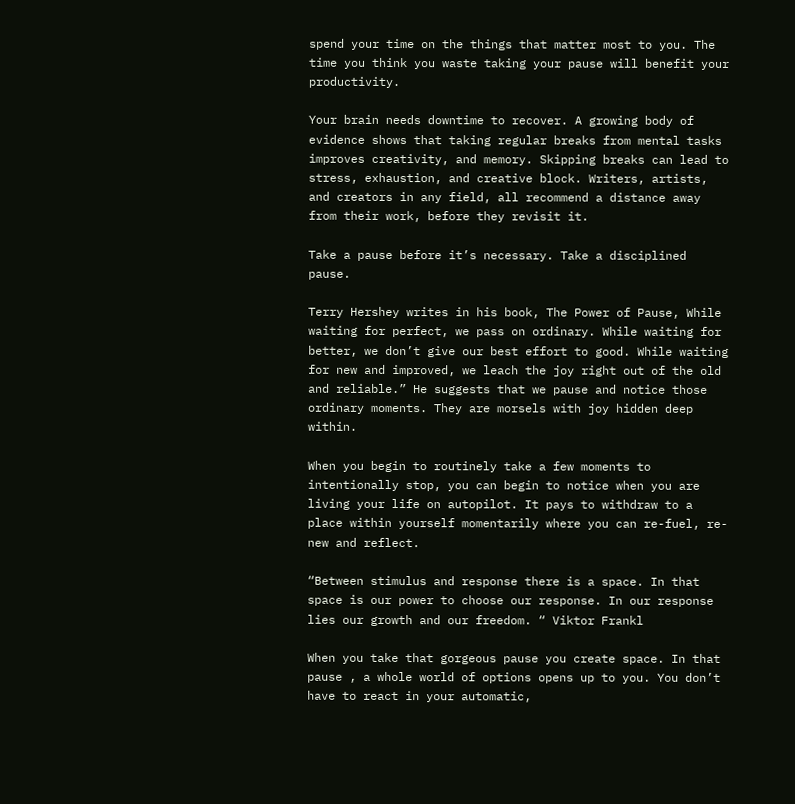spend your time on the things that matter most to you. The time you think you waste taking your pause will benefit your productivity.

Your brain needs downtime to recover. A growing body of evidence shows that taking regular breaks from mental tasks improves creativity, and memory. Skipping breaks can lead to stress, exhaustion, and creative block. Writers, artists, and creators in any field, all recommend a distance away from their work, before they revisit it.

Take a pause before it’s necessary. Take a disciplined pause.

Terry Hershey writes in his book, The Power of Pause, While waiting for perfect, we pass on ordinary. While waiting for better, we don’t give our best effort to good. While waiting for new and improved, we leach the joy right out of the old and reliable.” He suggests that we pause and notice those ordinary moments. They are morsels with joy hidden deep within.

When you begin to routinely take a few moments to intentionally stop, you can begin to notice when you are living your life on autopilot. It pays to withdraw to a place within yourself momentarily where you can re-fuel, re-new and reflect.

“Between stimulus and response there is a space. In that space is our power to choose our response. In our response lies our growth and our freedom. “ Viktor Frankl

When you take that gorgeous pause you create space. In that pause , a whole world of options opens up to you. You don’t have to react in your automatic,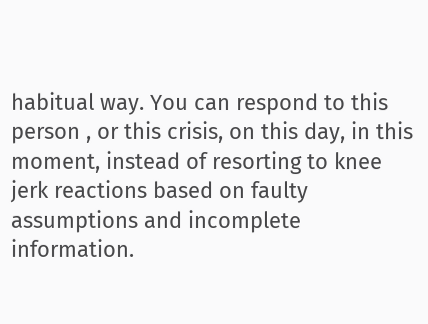habitual way. You can respond to this person , or this crisis, on this day, in this moment, instead of resorting to knee jerk reactions based on faulty assumptions and incomplete information.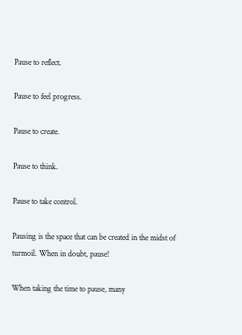Pause to reflect.

Pause to feel progress.

Pause to create.

Pause to think.

Pause to take control.

Pausing is the space that can be created in the midst of turmoil. When in doubt, pause!

When taking the time to pause, many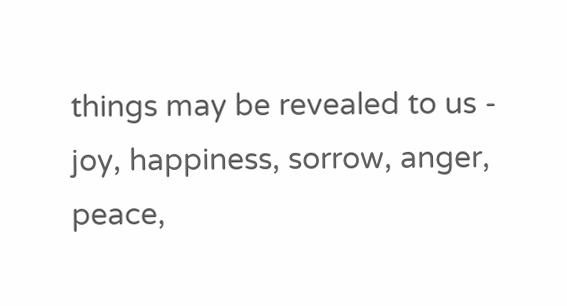things may be revealed to us - joy, happiness, sorrow, anger, peace,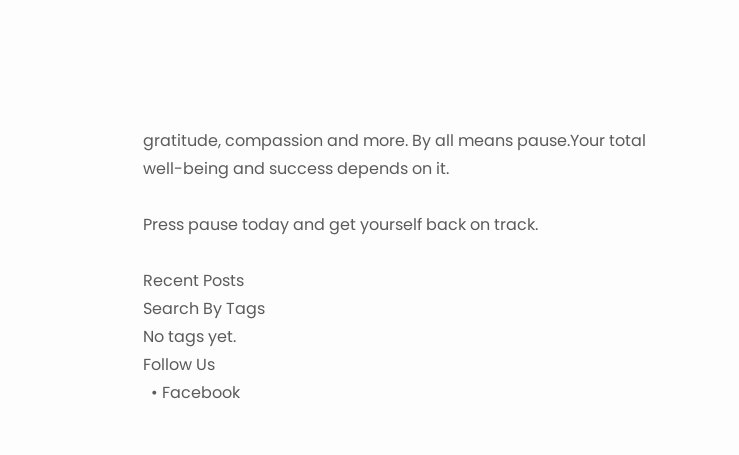gratitude, compassion and more. By all means pause.Your total well-being and success depends on it.

Press pause today and get yourself back on track.

Recent Posts
Search By Tags
No tags yet.
Follow Us
  • Facebook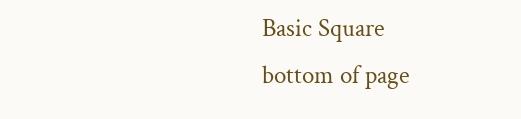Basic Square
bottom of page